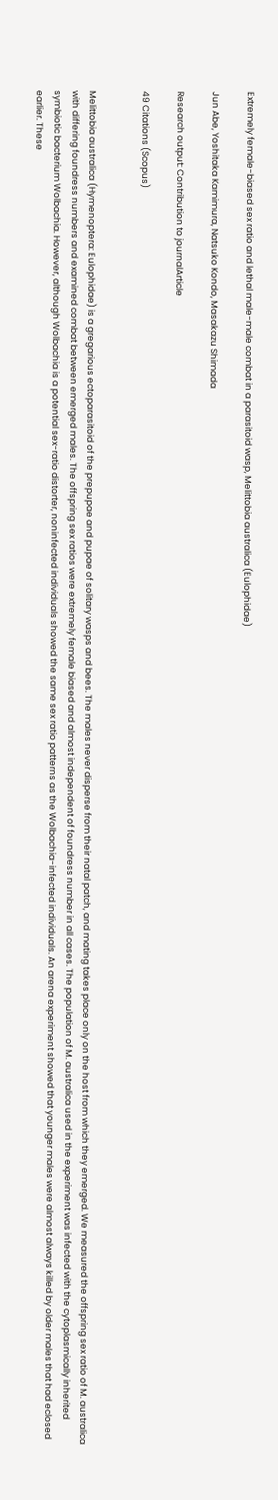Extremely female-biased sex ratio and lethal male-male combat in a parasitoid wasp, Melittobia australica (Eulophidae)

Jun Abe, Yoshitaka Kamimura, Natsuko Kondo, Masakazu Shimada

Research output: Contribution to journalArticle

49 Citations (Scopus)


Melittobia australica (Hymenoptera: Eulophidae) is a gregarious ectoparasitoid of the prepupae and pupae of solitary wasps and bees. The males never disperse from their natal patch, and mating takes place only on the host from which they emerged. We measured the offspring sex ratio of M. australica with differing foundress numbers and examined combat between emerged males. The offspring sex ratios were extremely female biased and almost independent of foundress number in all cases. The population of M. australica used in the experiment was infected with the cytoplasmically inherited symbiotic bacterium Wolbachia. However, although Wolbachia is a potential sex-ratio distorter, noninfected individuals showed the same sex ratio patterns as the Wolbachia-infected individuals. An arena experiment showed that younger males were almost always killed by older males that had eclosed earlier. These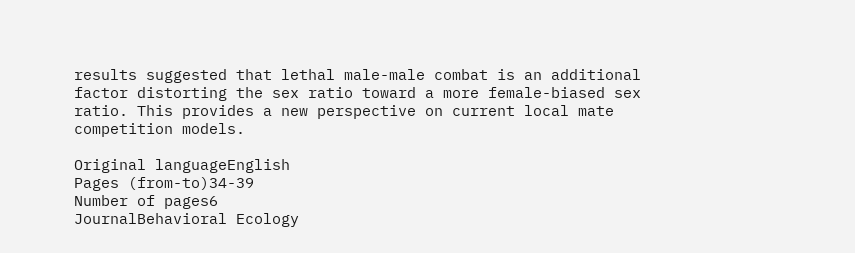results suggested that lethal male-male combat is an additional factor distorting the sex ratio toward a more female-biased sex ratio. This provides a new perspective on current local mate competition models.

Original languageEnglish
Pages (from-to)34-39
Number of pages6
JournalBehavioral Ecology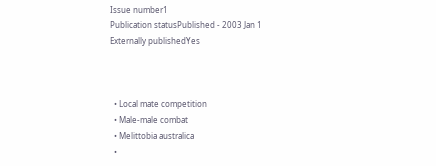Issue number1
Publication statusPublished - 2003 Jan 1
Externally publishedYes



  • Local mate competition
  • Male-male combat
  • Melittobia australica
  •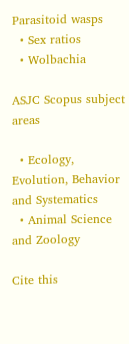Parasitoid wasps
  • Sex ratios
  • Wolbachia

ASJC Scopus subject areas

  • Ecology, Evolution, Behavior and Systematics
  • Animal Science and Zoology

Cite this